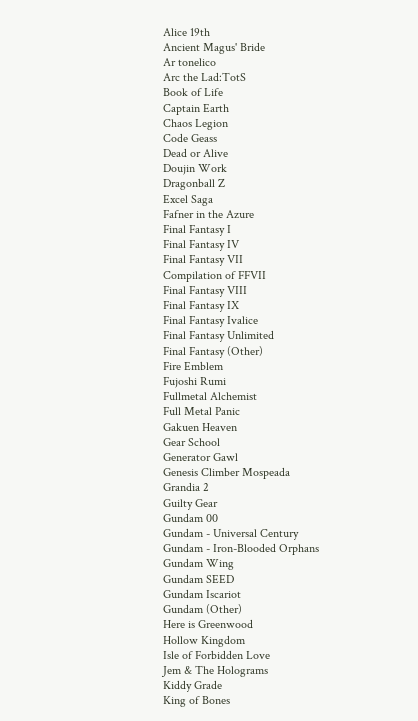Alice 19th
Ancient Magus' Bride
Ar tonelico
Arc the Lad:TotS
Book of Life
Captain Earth
Chaos Legion
Code Geass
Dead or Alive
Doujin Work
Dragonball Z
Excel Saga
Fafner in the Azure
Final Fantasy I
Final Fantasy IV
Final Fantasy VII
Compilation of FFVII
Final Fantasy VIII
Final Fantasy IX
Final Fantasy Ivalice
Final Fantasy Unlimited
Final Fantasy (Other)
Fire Emblem
Fujoshi Rumi
Fullmetal Alchemist
Full Metal Panic
Gakuen Heaven
Gear School
Generator Gawl
Genesis Climber Mospeada
Grandia 2
Guilty Gear
Gundam 00
Gundam - Universal Century
Gundam - Iron-Blooded Orphans
Gundam Wing
Gundam SEED
Gundam Iscariot
Gundam (Other)
Here is Greenwood
Hollow Kingdom
Isle of Forbidden Love
Jem & The Holograms
Kiddy Grade
King of Bones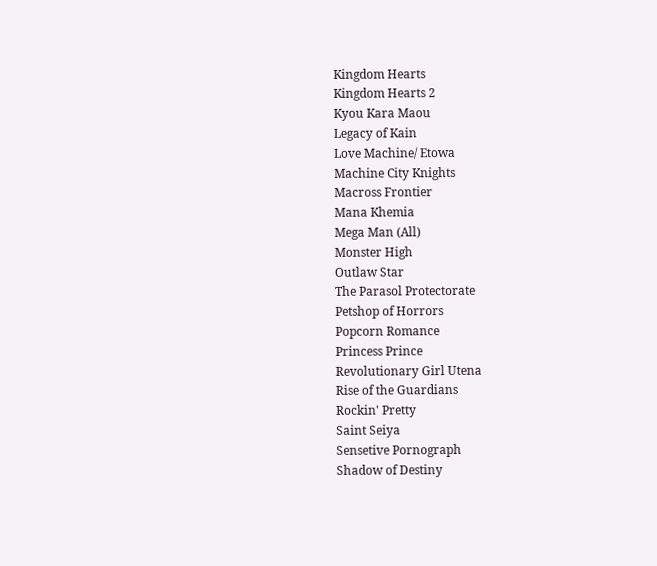Kingdom Hearts
Kingdom Hearts 2
Kyou Kara Maou
Legacy of Kain
Love Machine/ Etowa
Machine City Knights
Macross Frontier
Mana Khemia
Mega Man (All)
Monster High
Outlaw Star
The Parasol Protectorate
Petshop of Horrors
Popcorn Romance
Princess Prince
Revolutionary Girl Utena
Rise of the Guardians
Rockin' Pretty
Saint Seiya
Sensetive Pornograph
Shadow of Destiny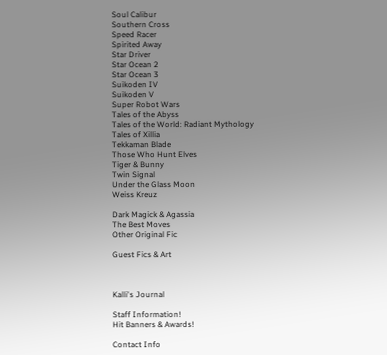Soul Calibur
Southern Cross
Speed Racer
Spirited Away
Star Driver
Star Ocean 2
Star Ocean 3
Suikoden IV
Suikoden V
Super Robot Wars
Tales of the Abyss
Tales of the World: Radiant Mythology
Tales of Xillia
Tekkaman Blade
Those Who Hunt Elves
Tiger & Bunny
Twin Signal
Under the Glass Moon
Weiss Kreuz

Dark Magick & Agassia
The Best Moves
Other Original Fic

Guest Fics & Art



Kalli's Journal

Staff Information!
Hit Banners & Awards!

Contact Info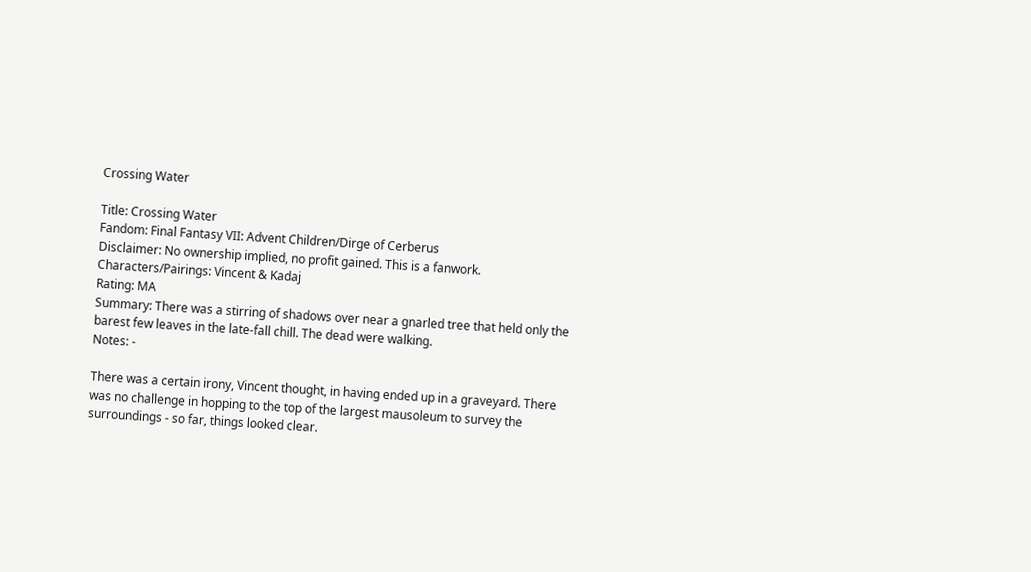Crossing Water

Title: Crossing Water
Fandom: Final Fantasy VII: Advent Children/Dirge of Cerberus
Disclaimer: No ownership implied, no profit gained. This is a fanwork.
Characters/Pairings: Vincent & Kadaj
Rating: MA
Summary: There was a stirring of shadows over near a gnarled tree that held only the barest few leaves in the late-fall chill. The dead were walking.
Notes: -

There was a certain irony, Vincent thought, in having ended up in a graveyard. There was no challenge in hopping to the top of the largest mausoleum to survey the surroundings - so far, things looked clear.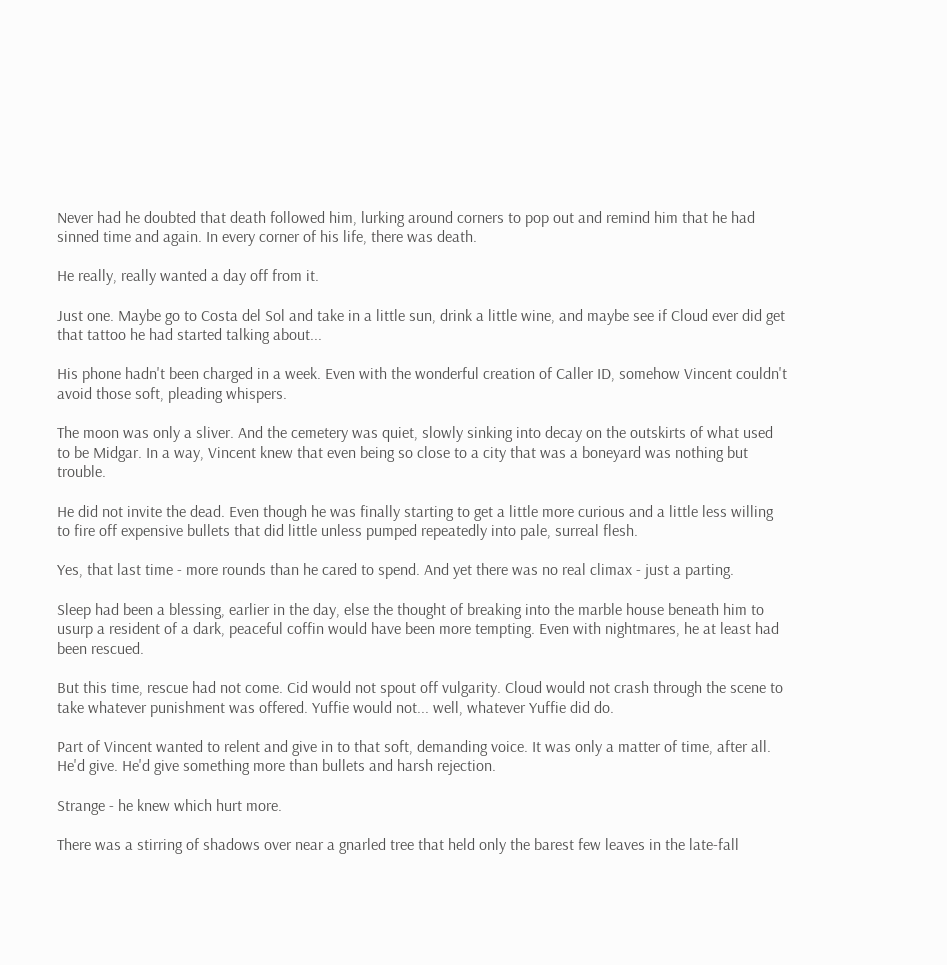Never had he doubted that death followed him, lurking around corners to pop out and remind him that he had sinned time and again. In every corner of his life, there was death.

He really, really wanted a day off from it.

Just one. Maybe go to Costa del Sol and take in a little sun, drink a little wine, and maybe see if Cloud ever did get that tattoo he had started talking about...

His phone hadn't been charged in a week. Even with the wonderful creation of Caller ID, somehow Vincent couldn't avoid those soft, pleading whispers.

The moon was only a sliver. And the cemetery was quiet, slowly sinking into decay on the outskirts of what used to be Midgar. In a way, Vincent knew that even being so close to a city that was a boneyard was nothing but trouble.

He did not invite the dead. Even though he was finally starting to get a little more curious and a little less willing to fire off expensive bullets that did little unless pumped repeatedly into pale, surreal flesh.

Yes, that last time - more rounds than he cared to spend. And yet there was no real climax - just a parting.

Sleep had been a blessing, earlier in the day, else the thought of breaking into the marble house beneath him to usurp a resident of a dark, peaceful coffin would have been more tempting. Even with nightmares, he at least had been rescued.

But this time, rescue had not come. Cid would not spout off vulgarity. Cloud would not crash through the scene to take whatever punishment was offered. Yuffie would not... well, whatever Yuffie did do.

Part of Vincent wanted to relent and give in to that soft, demanding voice. It was only a matter of time, after all. He'd give. He'd give something more than bullets and harsh rejection.

Strange - he knew which hurt more.

There was a stirring of shadows over near a gnarled tree that held only the barest few leaves in the late-fall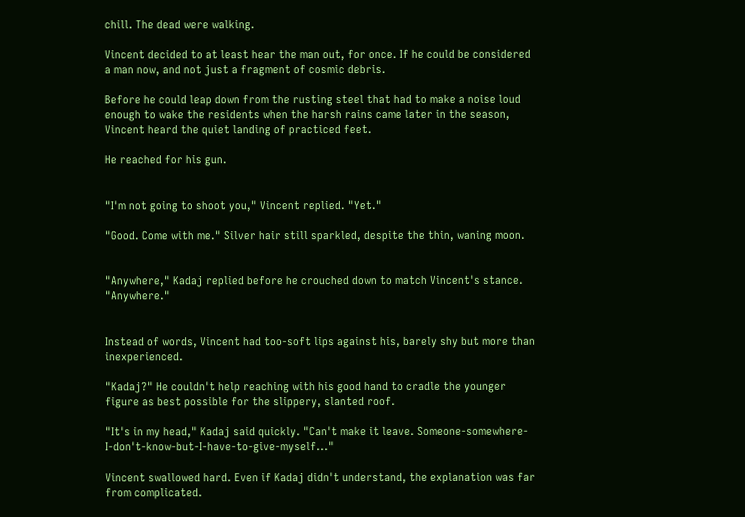chill. The dead were walking.

Vincent decided to at least hear the man out, for once. If he could be considered a man now, and not just a fragment of cosmic debris.

Before he could leap down from the rusting steel that had to make a noise loud enough to wake the residents when the harsh rains came later in the season, Vincent heard the quiet landing of practiced feet.

He reached for his gun.


"I'm not going to shoot you," Vincent replied. "Yet."

"Good. Come with me." Silver hair still sparkled, despite the thin, waning moon.


"Anywhere," Kadaj replied before he crouched down to match Vincent's stance. "Anywhere."


Instead of words, Vincent had too-soft lips against his, barely shy but more than inexperienced.

"Kadaj?" He couldn't help reaching with his good hand to cradle the younger figure as best possible for the slippery, slanted roof.

"It's in my head," Kadaj said quickly. "Can't make it leave. Someone-somewhere-I-don't-know-but-I-have-to-give-myself..."

Vincent swallowed hard. Even if Kadaj didn't understand, the explanation was far from complicated.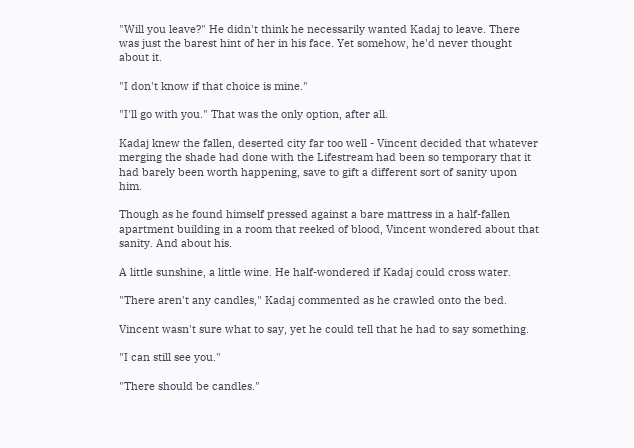"Will you leave?" He didn't think he necessarily wanted Kadaj to leave. There was just the barest hint of her in his face. Yet somehow, he'd never thought about it.

"I don't know if that choice is mine."

"I'll go with you." That was the only option, after all.

Kadaj knew the fallen, deserted city far too well - Vincent decided that whatever merging the shade had done with the Lifestream had been so temporary that it had barely been worth happening, save to gift a different sort of sanity upon him.

Though as he found himself pressed against a bare mattress in a half-fallen apartment building in a room that reeked of blood, Vincent wondered about that sanity. And about his.

A little sunshine, a little wine. He half-wondered if Kadaj could cross water.

"There aren't any candles," Kadaj commented as he crawled onto the bed.

Vincent wasn't sure what to say, yet he could tell that he had to say something.

"I can still see you."

"There should be candles."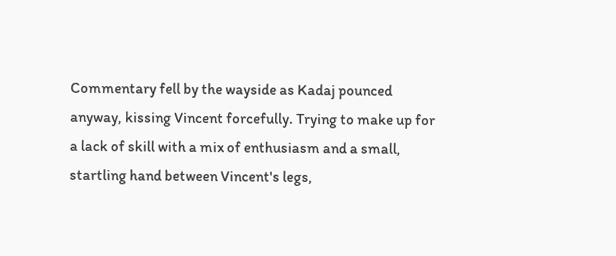Commentary fell by the wayside as Kadaj pounced anyway, kissing Vincent forcefully. Trying to make up for a lack of skill with a mix of enthusiasm and a small, startling hand between Vincent's legs,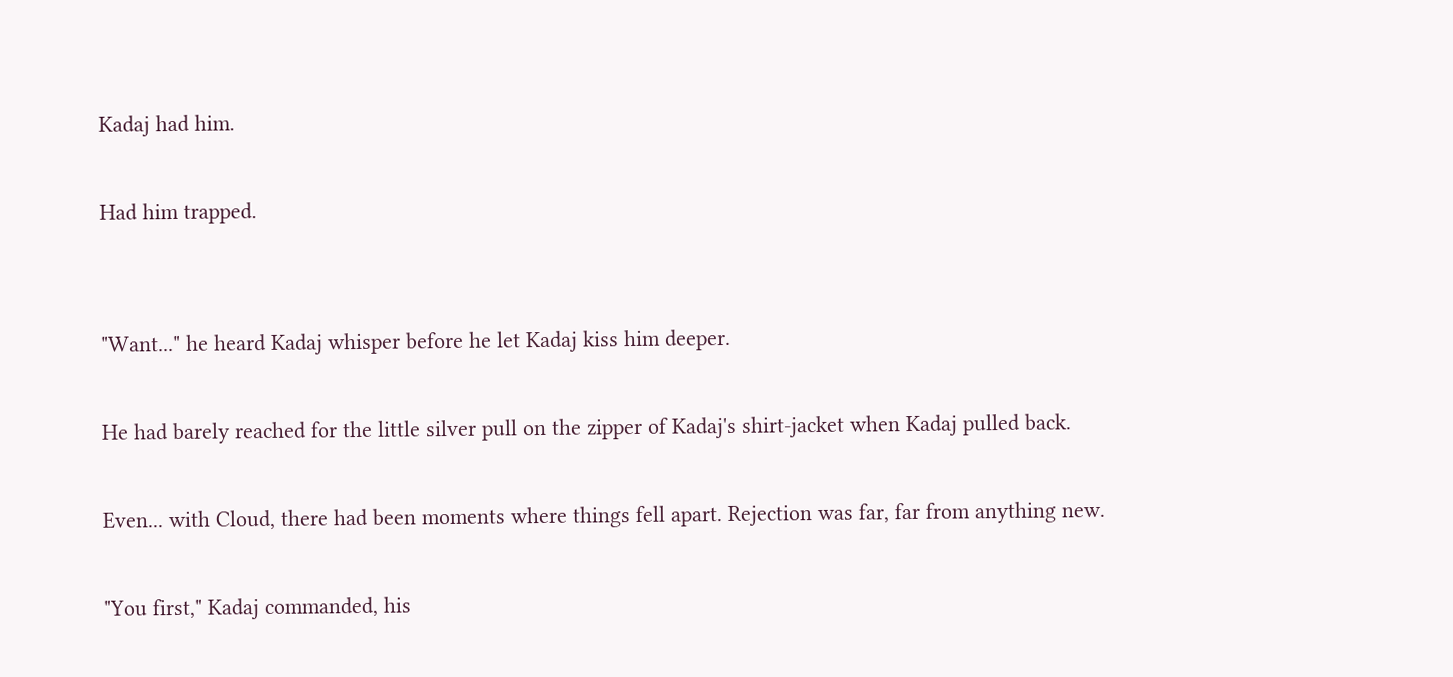Kadaj had him.

Had him trapped.


"Want..." he heard Kadaj whisper before he let Kadaj kiss him deeper.

He had barely reached for the little silver pull on the zipper of Kadaj's shirt-jacket when Kadaj pulled back.

Even... with Cloud, there had been moments where things fell apart. Rejection was far, far from anything new.

"You first," Kadaj commanded, his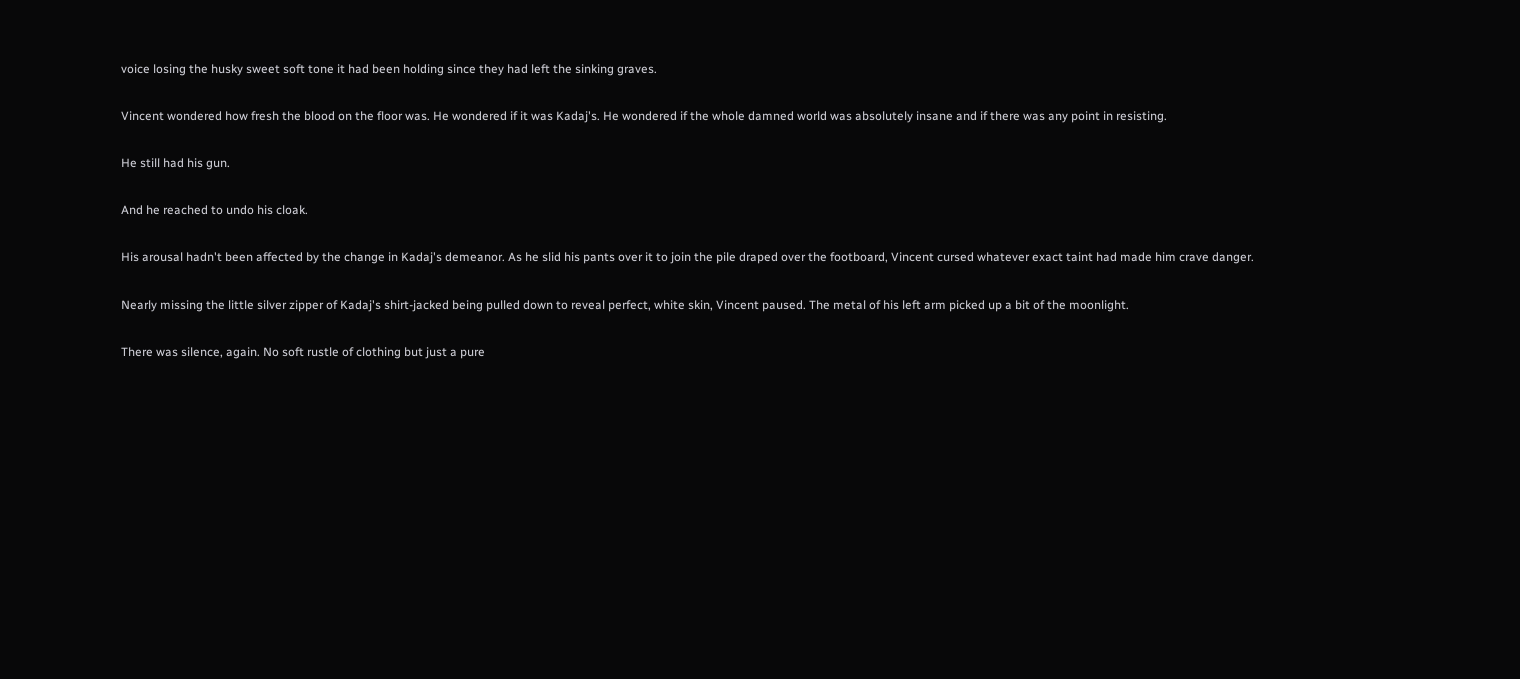voice losing the husky sweet soft tone it had been holding since they had left the sinking graves.

Vincent wondered how fresh the blood on the floor was. He wondered if it was Kadaj's. He wondered if the whole damned world was absolutely insane and if there was any point in resisting.

He still had his gun.

And he reached to undo his cloak.

His arousal hadn't been affected by the change in Kadaj's demeanor. As he slid his pants over it to join the pile draped over the footboard, Vincent cursed whatever exact taint had made him crave danger.

Nearly missing the little silver zipper of Kadaj's shirt-jacked being pulled down to reveal perfect, white skin, Vincent paused. The metal of his left arm picked up a bit of the moonlight.

There was silence, again. No soft rustle of clothing but just a pure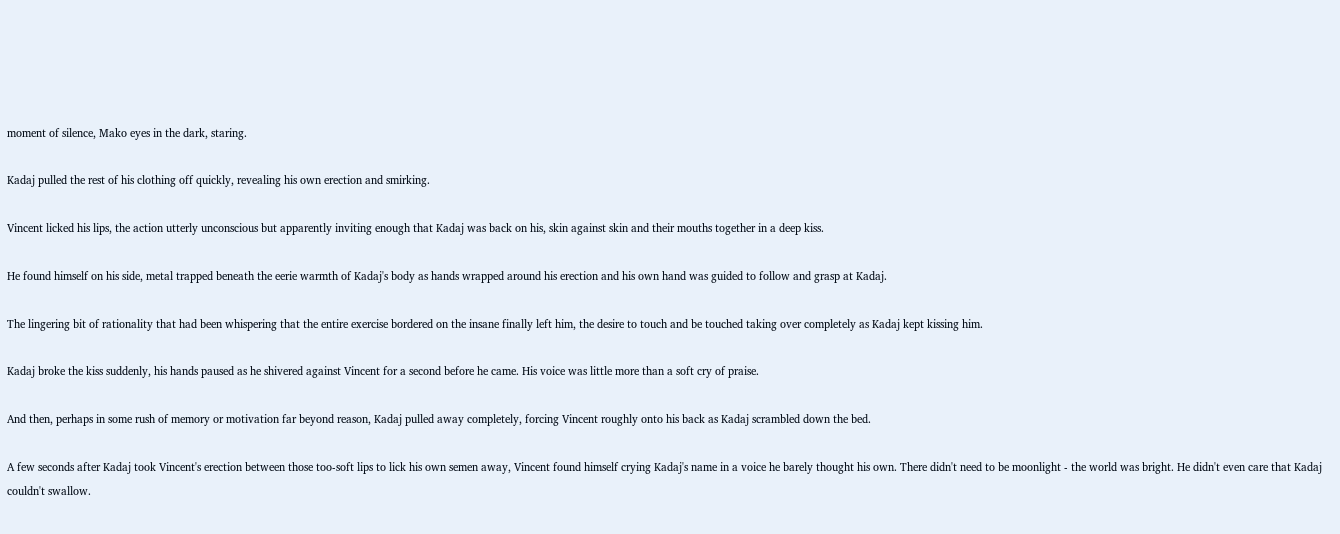moment of silence, Mako eyes in the dark, staring.

Kadaj pulled the rest of his clothing off quickly, revealing his own erection and smirking.

Vincent licked his lips, the action utterly unconscious but apparently inviting enough that Kadaj was back on his, skin against skin and their mouths together in a deep kiss.

He found himself on his side, metal trapped beneath the eerie warmth of Kadaj's body as hands wrapped around his erection and his own hand was guided to follow and grasp at Kadaj.

The lingering bit of rationality that had been whispering that the entire exercise bordered on the insane finally left him, the desire to touch and be touched taking over completely as Kadaj kept kissing him.

Kadaj broke the kiss suddenly, his hands paused as he shivered against Vincent for a second before he came. His voice was little more than a soft cry of praise.

And then, perhaps in some rush of memory or motivation far beyond reason, Kadaj pulled away completely, forcing Vincent roughly onto his back as Kadaj scrambled down the bed.

A few seconds after Kadaj took Vincent's erection between those too-soft lips to lick his own semen away, Vincent found himself crying Kadaj's name in a voice he barely thought his own. There didn't need to be moonlight - the world was bright. He didn't even care that Kadaj couldn't swallow.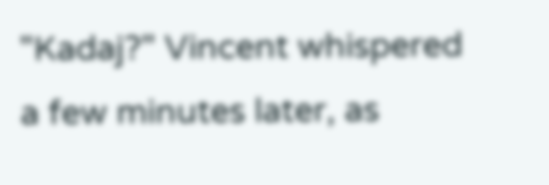"Kadaj?" Vincent whispered a few minutes later, as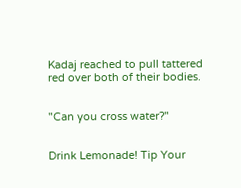Kadaj reached to pull tattered red over both of their bodies.


"Can you cross water?"


Drink Lemonade! Tip Your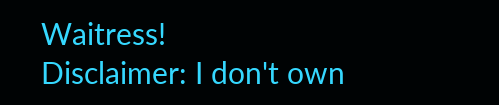Waitress!
Disclaimer: I don't own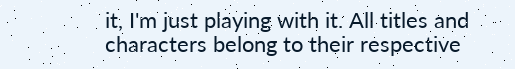it, I'm just playing with it. All titles and characters belong to their respective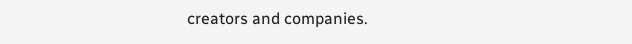creators and companies.